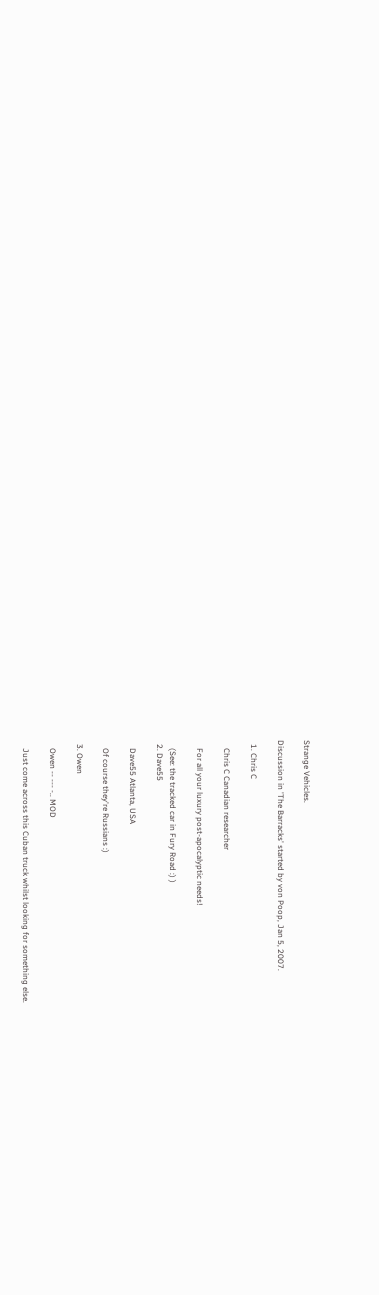Strange Vehicles.

Discussion in 'The Barracks' started by von Poop, Jan 5, 2007.

  1. Chris C

    Chris C Canadian researcher

    For all your luxury post-apocalyptic needs!

    (See: the tracked car in Fury Road :) )
  2. Dave55

    Dave55 Atlanta, USA

    Of course they're Russians :)

  3. Owen

    Owen -- --- -.. MOD

    Just come across this Cuban truck whilst looking for something else.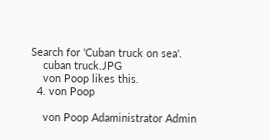Search for 'Cuban truck on sea'.
    cuban truck.JPG
    von Poop likes this.
  4. von Poop

    von Poop Adaministrator Admin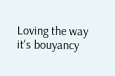Loving the way it's bouyancy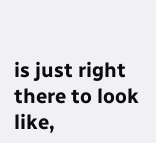is just right there to look like,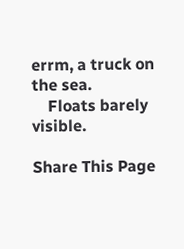errm, a truck on the sea.
    Floats barely visible.

Share This Page